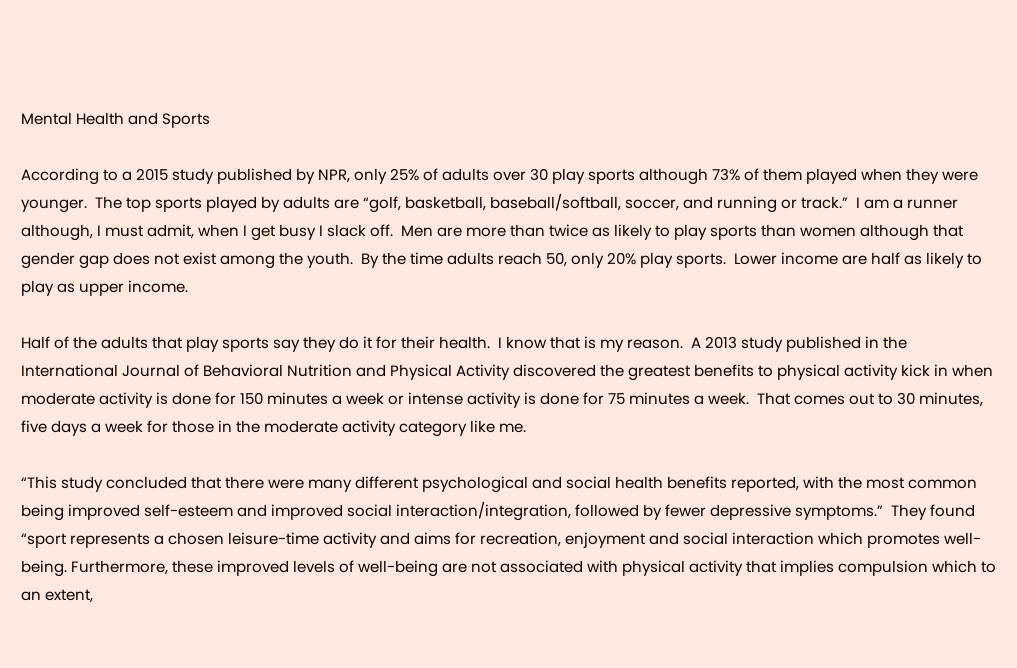Mental Health and Sports

According to a 2015 study published by NPR, only 25% of adults over 30 play sports although 73% of them played when they were younger.  The top sports played by adults are “golf, basketball, baseball/softball, soccer, and running or track.”  I am a runner although, I must admit, when I get busy I slack off.  Men are more than twice as likely to play sports than women although that gender gap does not exist among the youth.  By the time adults reach 50, only 20% play sports.  Lower income are half as likely to play as upper income.

Half of the adults that play sports say they do it for their health.  I know that is my reason.  A 2013 study published in the International Journal of Behavioral Nutrition and Physical Activity discovered the greatest benefits to physical activity kick in when moderate activity is done for 150 minutes a week or intense activity is done for 75 minutes a week.  That comes out to 30 minutes, five days a week for those in the moderate activity category like me.

“This study concluded that there were many different psychological and social health benefits reported, with the most common being improved self-esteem and improved social interaction/integration, followed by fewer depressive symptoms.”  They found “sport represents a chosen leisure-time activity and aims for recreation, enjoyment and social interaction which promotes well-being. Furthermore, these improved levels of well-being are not associated with physical activity that implies compulsion which to an extent,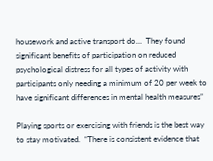housework and active transport do…  They found significant benefits of participation on reduced psychological distress for all types of activity with participants only needing a minimum of 20 per week to have significant differences in mental health measures”

Playing sports or exercising with friends is the best way to stay motivated.  “There is consistent evidence that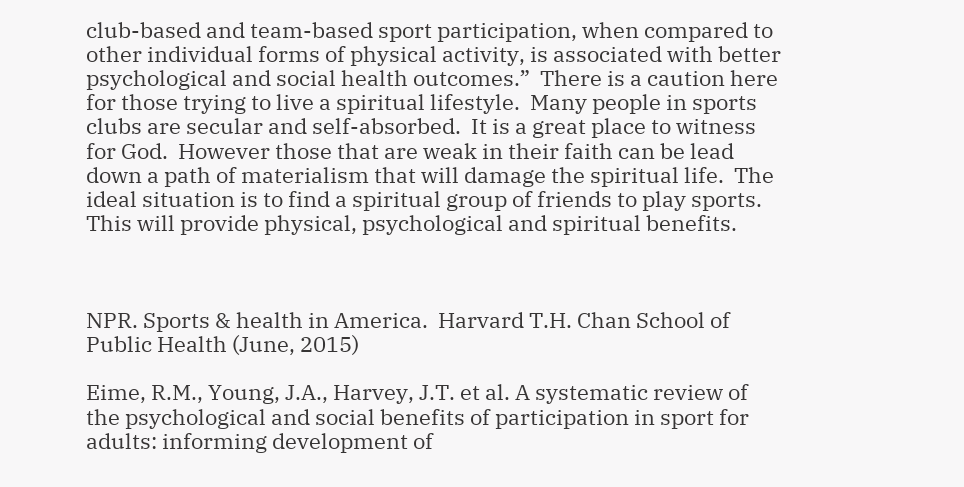club-based and team-based sport participation, when compared to other individual forms of physical activity, is associated with better psychological and social health outcomes.”  There is a caution here for those trying to live a spiritual lifestyle.  Many people in sports clubs are secular and self-absorbed.  It is a great place to witness for God.  However those that are weak in their faith can be lead down a path of materialism that will damage the spiritual life.  The ideal situation is to find a spiritual group of friends to play sports.  This will provide physical, psychological and spiritual benefits.



NPR. Sports & health in America.  Harvard T.H. Chan School of Public Health (June, 2015)

Eime, R.M., Young, J.A., Harvey, J.T. et al. A systematic review of the psychological and social benefits of participation in sport for adults: informing development of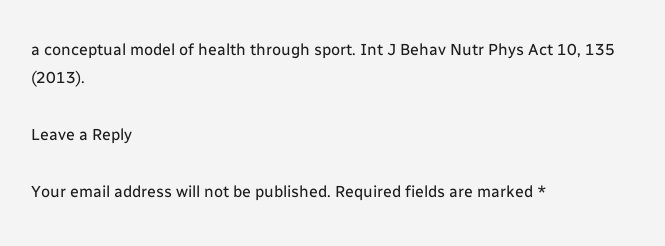a conceptual model of health through sport. Int J Behav Nutr Phys Act 10, 135 (2013).

Leave a Reply

Your email address will not be published. Required fields are marked *